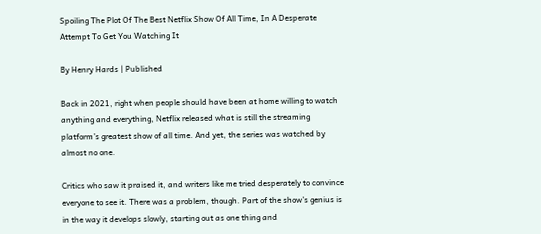Spoiling The Plot Of The Best Netflix Show Of All Time, In A Desperate Attempt To Get You Watching It

By Henry Hards | Published

Back in 2021, right when people should have been at home willing to watch anything and everything, Netflix released what is still the streaming platform’s greatest show of all time. And yet, the series was watched by almost no one.

Critics who saw it praised it, and writers like me tried desperately to convince everyone to see it. There was a problem, though. Part of the show’s genius is in the way it develops slowly, starting out as one thing and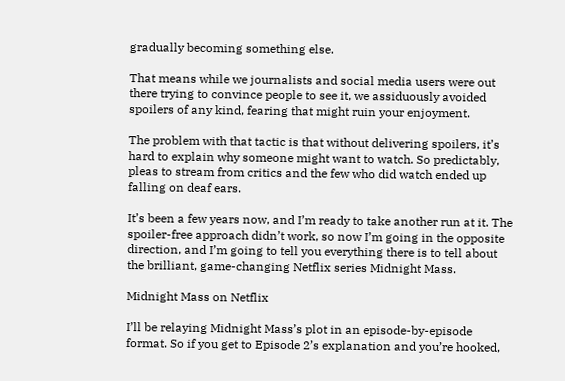gradually becoming something else.

That means while we journalists and social media users were out there trying to convince people to see it, we assiduously avoided spoilers of any kind, fearing that might ruin your enjoyment.

The problem with that tactic is that without delivering spoilers, it’s hard to explain why someone might want to watch. So predictably, pleas to stream from critics and the few who did watch ended up falling on deaf ears.

It’s been a few years now, and I’m ready to take another run at it. The spoiler-free approach didn’t work, so now I’m going in the opposite direction, and I’m going to tell you everything there is to tell about the brilliant, game-changing Netflix series Midnight Mass.

Midnight Mass on Netflix

I’ll be relaying Midnight Mass’s plot in an episode-by-episode format. So if you get to Episode 2’s explanation and you’re hooked,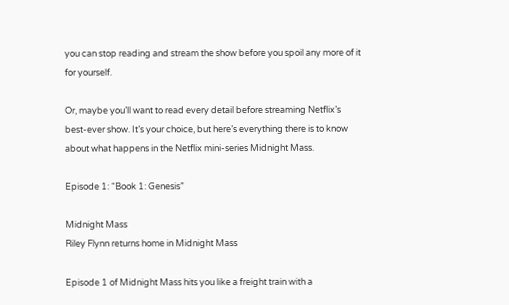you can stop reading and stream the show before you spoil any more of it for yourself.

Or, maybe you’ll want to read every detail before streaming Netflix’s best-ever show. It’s your choice, but here’s everything there is to know about what happens in the Netflix mini-series Midnight Mass.

Episode 1: “Book 1: Genesis”

Midnight Mass
Riley Flynn returns home in Midnight Mass

Episode 1 of Midnight Mass hits you like a freight train with a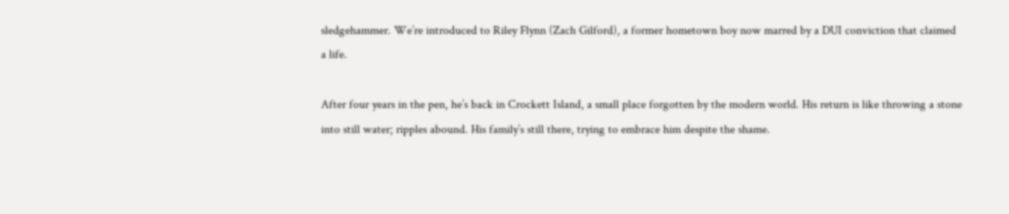sledgehammer. We’re introduced to Riley Flynn (Zach Gilford), a former hometown boy now marred by a DUI conviction that claimed a life.

After four years in the pen, he’s back in Crockett Island, a small place forgotten by the modern world. His return is like throwing a stone into still water; ripples abound. His family’s still there, trying to embrace him despite the shame.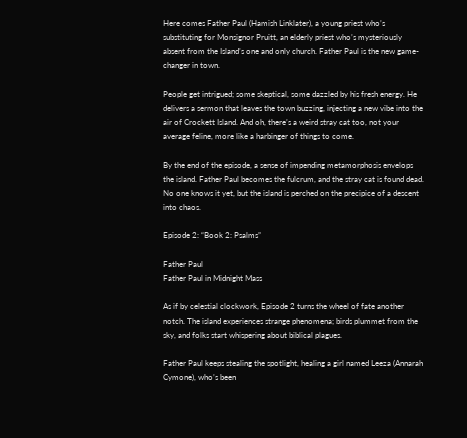Here comes Father Paul (Hamish Linklater), a young priest who’s substituting for Monsignor Pruitt, an elderly priest who’s mysteriously absent from the Island’s one and only church. Father Paul is the new game-changer in town.

People get intrigued; some skeptical, some dazzled by his fresh energy. He delivers a sermon that leaves the town buzzing, injecting a new vibe into the air of Crockett Island. And oh, there’s a weird stray cat too, not your average feline, more like a harbinger of things to come.

By the end of the episode, a sense of impending metamorphosis envelops the island. Father Paul becomes the fulcrum, and the stray cat is found dead. No one knows it yet, but the island is perched on the precipice of a descent into chaos.

Episode 2: “Book 2: Psalms”

Father Paul
Father Paul in Midnight Mass

As if by celestial clockwork, Episode 2 turns the wheel of fate another notch. The island experiences strange phenomena; birds plummet from the sky, and folks start whispering about biblical plagues.

Father Paul keeps stealing the spotlight, healing a girl named Leeza (Annarah Cymone), who’s been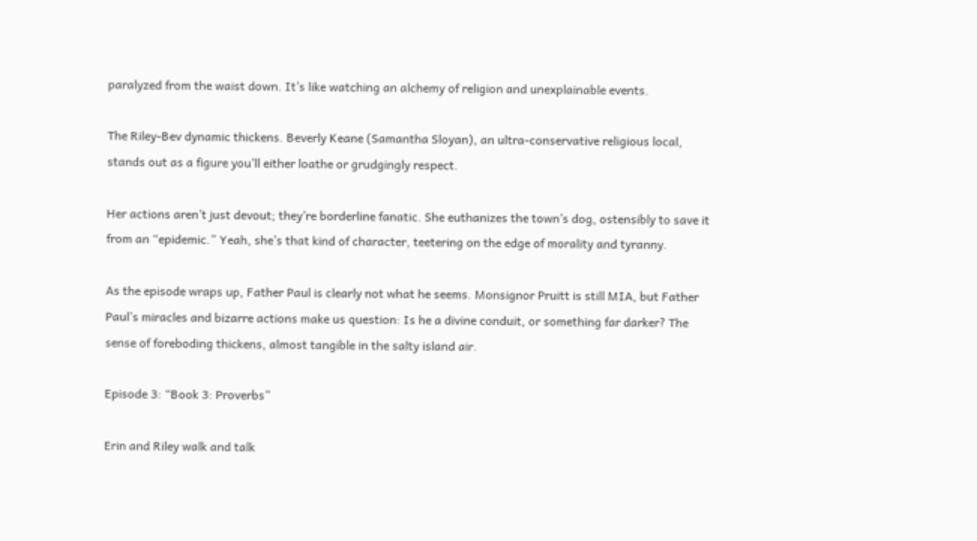paralyzed from the waist down. It’s like watching an alchemy of religion and unexplainable events.

The Riley-Bev dynamic thickens. Beverly Keane (Samantha Sloyan), an ultra-conservative religious local, stands out as a figure you’ll either loathe or grudgingly respect.

Her actions aren’t just devout; they’re borderline fanatic. She euthanizes the town’s dog, ostensibly to save it from an “epidemic.” Yeah, she’s that kind of character, teetering on the edge of morality and tyranny.

As the episode wraps up, Father Paul is clearly not what he seems. Monsignor Pruitt is still MIA, but Father Paul’s miracles and bizarre actions make us question: Is he a divine conduit, or something far darker? The sense of foreboding thickens, almost tangible in the salty island air.

Episode 3: “Book 3: Proverbs”

Erin and Riley walk and talk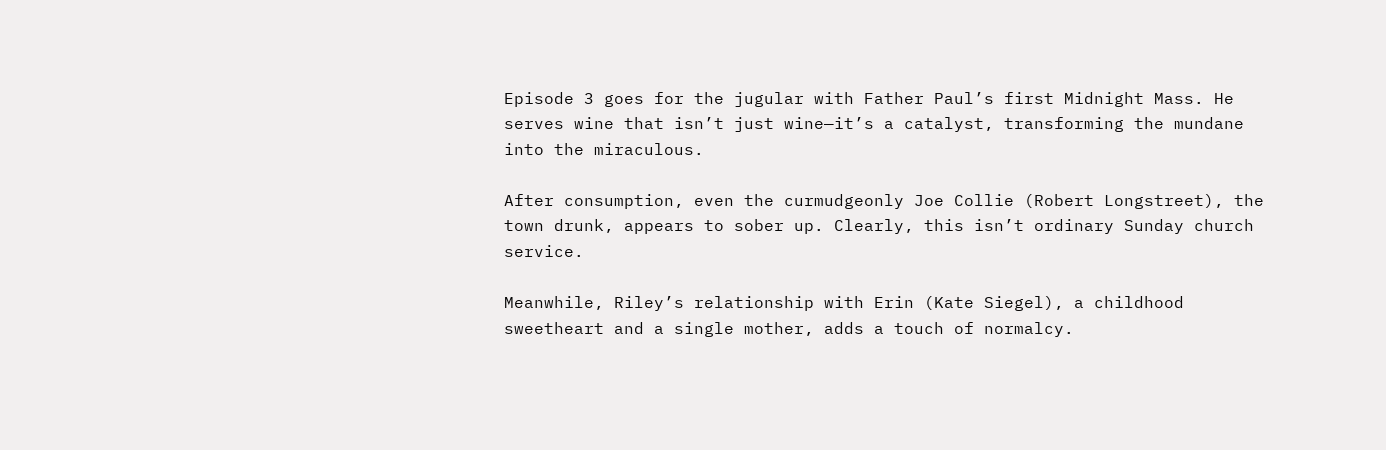Episode 3 goes for the jugular with Father Paul’s first Midnight Mass. He serves wine that isn’t just wine—it’s a catalyst, transforming the mundane into the miraculous.

After consumption, even the curmudgeonly Joe Collie (Robert Longstreet), the town drunk, appears to sober up. Clearly, this isn’t ordinary Sunday church service.

Meanwhile, Riley’s relationship with Erin (Kate Siegel), a childhood sweetheart and a single mother, adds a touch of normalcy.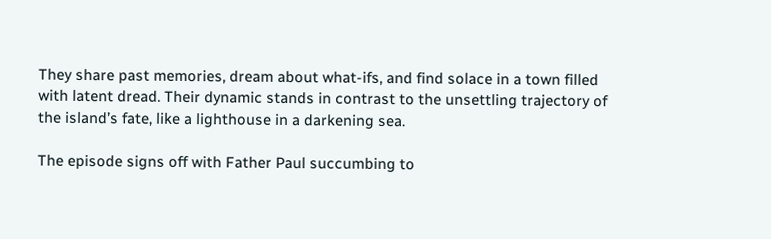They share past memories, dream about what-ifs, and find solace in a town filled with latent dread. Their dynamic stands in contrast to the unsettling trajectory of the island’s fate, like a lighthouse in a darkening sea.

The episode signs off with Father Paul succumbing to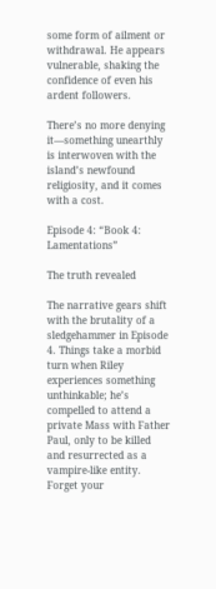some form of ailment or withdrawal. He appears vulnerable, shaking the confidence of even his ardent followers.

There’s no more denying it—something unearthly is interwoven with the island’s newfound religiosity, and it comes with a cost.

Episode 4: “Book 4: Lamentations”

The truth revealed

The narrative gears shift with the brutality of a sledgehammer in Episode 4. Things take a morbid turn when Riley experiences something unthinkable; he’s compelled to attend a private Mass with Father Paul, only to be killed and resurrected as a vampire-like entity. Forget your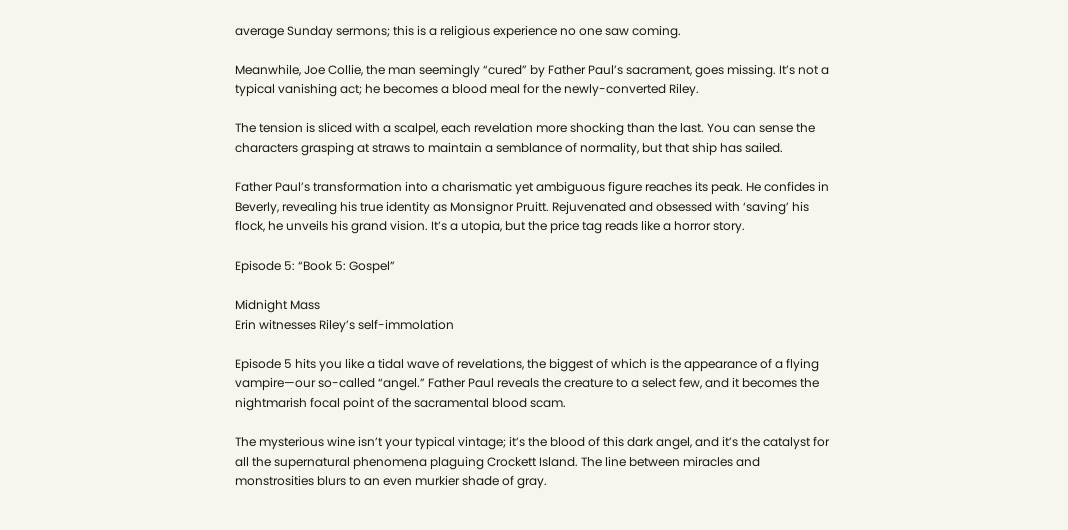average Sunday sermons; this is a religious experience no one saw coming.

Meanwhile, Joe Collie, the man seemingly “cured” by Father Paul’s sacrament, goes missing. It’s not a typical vanishing act; he becomes a blood meal for the newly-converted Riley.

The tension is sliced with a scalpel, each revelation more shocking than the last. You can sense the characters grasping at straws to maintain a semblance of normality, but that ship has sailed.

Father Paul’s transformation into a charismatic yet ambiguous figure reaches its peak. He confides in Beverly, revealing his true identity as Monsignor Pruitt. Rejuvenated and obsessed with ‘saving’ his flock, he unveils his grand vision. It’s a utopia, but the price tag reads like a horror story.

Episode 5: “Book 5: Gospel”

Midnight Mass
Erin witnesses Riley’s self-immolation

Episode 5 hits you like a tidal wave of revelations, the biggest of which is the appearance of a flying vampire—our so-called “angel.” Father Paul reveals the creature to a select few, and it becomes the nightmarish focal point of the sacramental blood scam.

The mysterious wine isn’t your typical vintage; it’s the blood of this dark angel, and it’s the catalyst for all the supernatural phenomena plaguing Crockett Island. The line between miracles and monstrosities blurs to an even murkier shade of gray.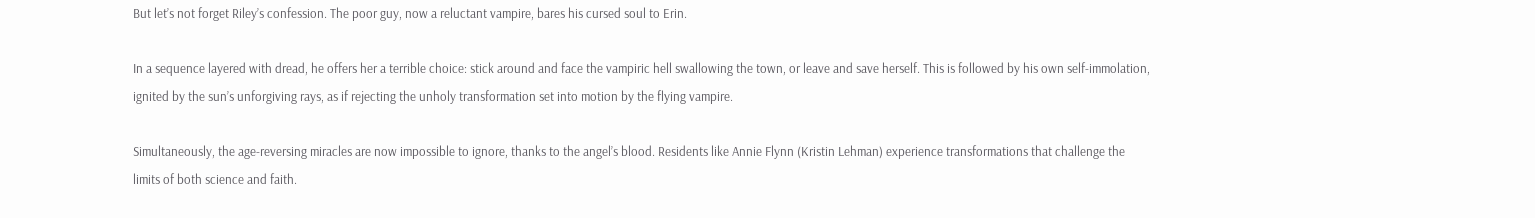But let’s not forget Riley’s confession. The poor guy, now a reluctant vampire, bares his cursed soul to Erin.

In a sequence layered with dread, he offers her a terrible choice: stick around and face the vampiric hell swallowing the town, or leave and save herself. This is followed by his own self-immolation, ignited by the sun’s unforgiving rays, as if rejecting the unholy transformation set into motion by the flying vampire.

Simultaneously, the age-reversing miracles are now impossible to ignore, thanks to the angel’s blood. Residents like Annie Flynn (Kristin Lehman) experience transformations that challenge the limits of both science and faith.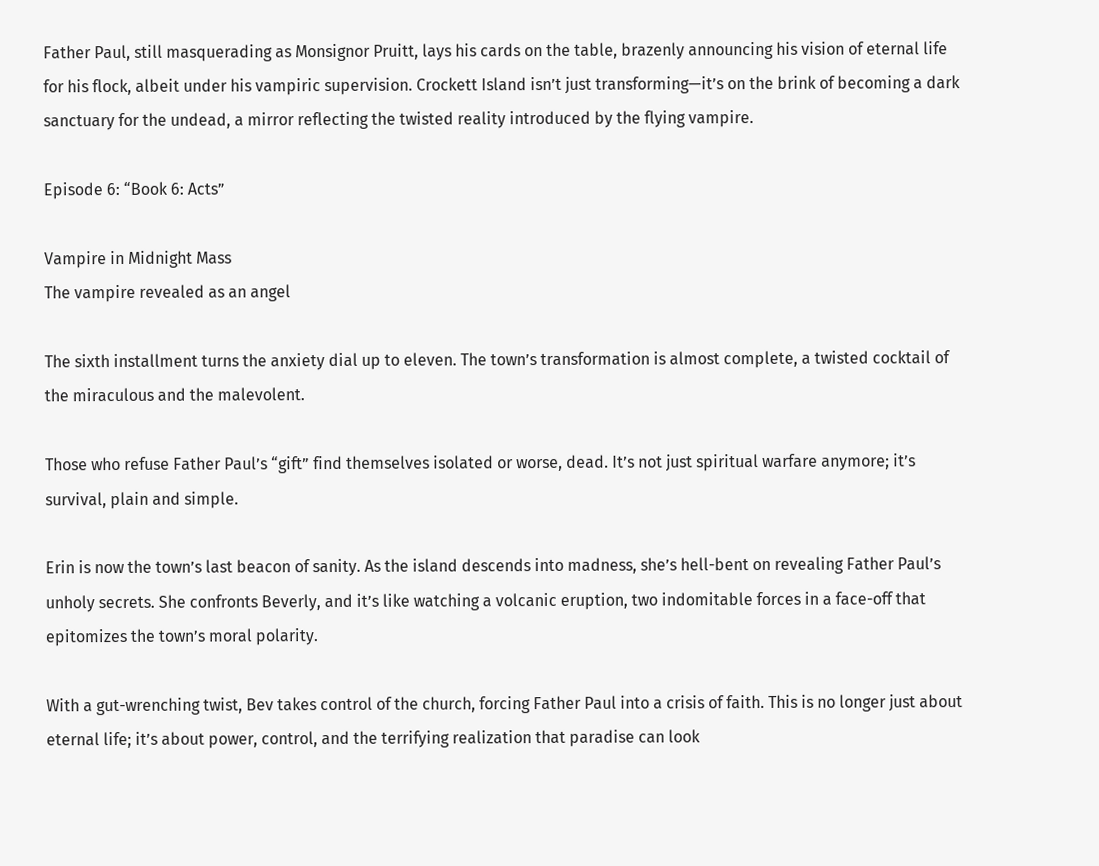Father Paul, still masquerading as Monsignor Pruitt, lays his cards on the table, brazenly announcing his vision of eternal life for his flock, albeit under his vampiric supervision. Crockett Island isn’t just transforming—it’s on the brink of becoming a dark sanctuary for the undead, a mirror reflecting the twisted reality introduced by the flying vampire.

Episode 6: “Book 6: Acts”

Vampire in Midnight Mass
The vampire revealed as an angel

The sixth installment turns the anxiety dial up to eleven. The town’s transformation is almost complete, a twisted cocktail of the miraculous and the malevolent.

Those who refuse Father Paul’s “gift” find themselves isolated or worse, dead. It’s not just spiritual warfare anymore; it’s survival, plain and simple.

Erin is now the town’s last beacon of sanity. As the island descends into madness, she’s hell-bent on revealing Father Paul’s unholy secrets. She confronts Beverly, and it’s like watching a volcanic eruption, two indomitable forces in a face-off that epitomizes the town’s moral polarity.

With a gut-wrenching twist, Bev takes control of the church, forcing Father Paul into a crisis of faith. This is no longer just about eternal life; it’s about power, control, and the terrifying realization that paradise can look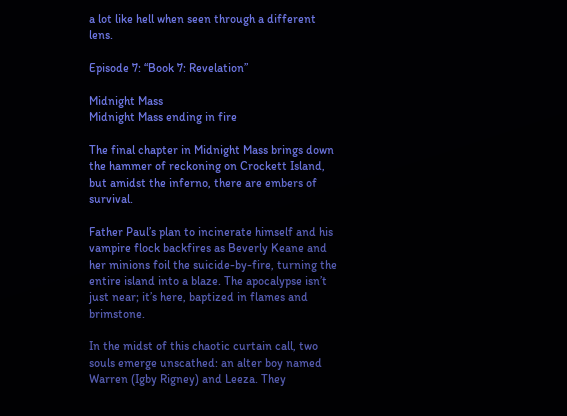a lot like hell when seen through a different lens.

Episode 7: “Book 7: Revelation”

Midnight Mass
Midnight Mass ending in fire

The final chapter in Midnight Mass brings down the hammer of reckoning on Crockett Island, but amidst the inferno, there are embers of survival.

Father Paul’s plan to incinerate himself and his vampire flock backfires as Beverly Keane and her minions foil the suicide-by-fire, turning the entire island into a blaze. The apocalypse isn’t just near; it’s here, baptized in flames and brimstone.

In the midst of this chaotic curtain call, two souls emerge unscathed: an alter boy named Warren (Igby Rigney) and Leeza. They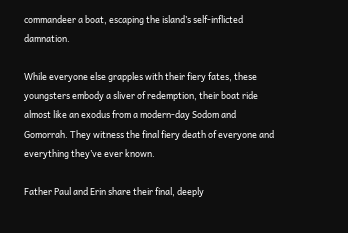commandeer a boat, escaping the island’s self-inflicted damnation.

While everyone else grapples with their fiery fates, these youngsters embody a sliver of redemption, their boat ride almost like an exodus from a modern-day Sodom and Gomorrah. They witness the final fiery death of everyone and everything they’ve ever known.

Father Paul and Erin share their final, deeply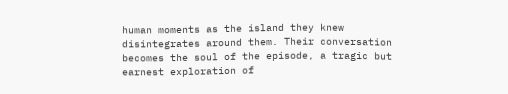human moments as the island they knew disintegrates around them. Their conversation becomes the soul of the episode, a tragic but earnest exploration of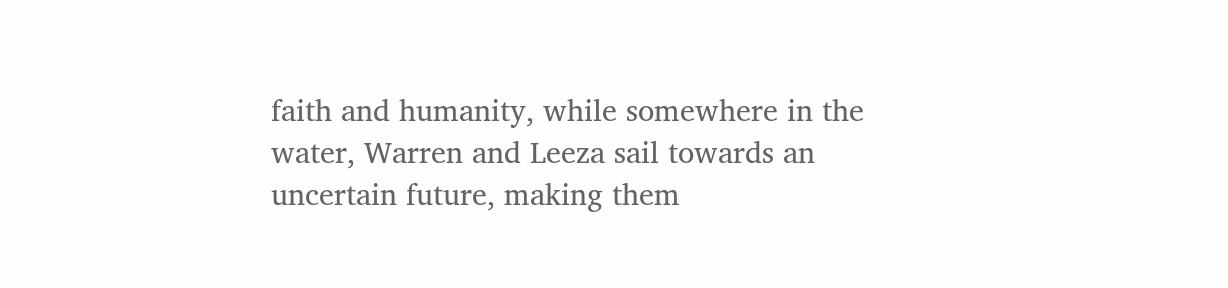faith and humanity, while somewhere in the water, Warren and Leeza sail towards an uncertain future, making them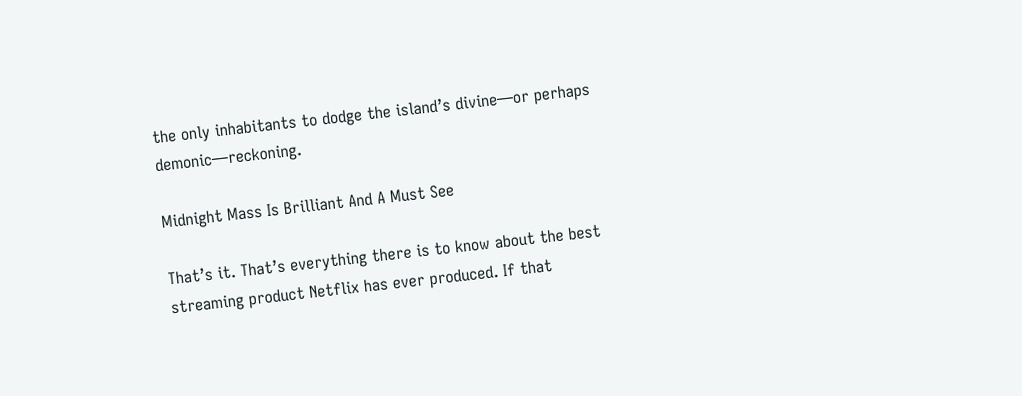the only inhabitants to dodge the island’s divine—or perhaps demonic—reckoning.

Midnight Mass Is Brilliant And A Must See

That’s it. That’s everything there is to know about the best streaming product Netflix has ever produced. If that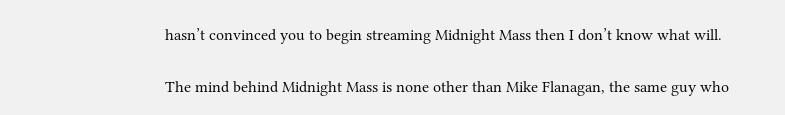hasn’t convinced you to begin streaming Midnight Mass then I don’t know what will.

The mind behind Midnight Mass is none other than Mike Flanagan, the same guy who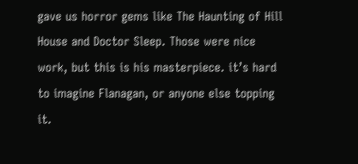gave us horror gems like The Haunting of Hill House and Doctor Sleep. Those were nice work, but this is his masterpiece. it’s hard to imagine Flanagan, or anyone else topping it.